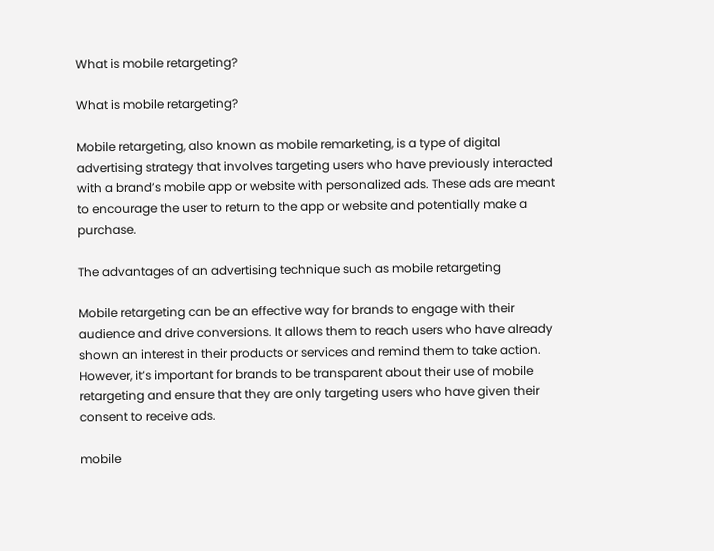What is mobile retargeting?

What is mobile retargeting?

Mobile retargeting, also known as mobile remarketing, is a type of digital advertising strategy that involves targeting users who have previously interacted with a brand’s mobile app or website with personalized ads. These ads are meant to encourage the user to return to the app or website and potentially make a purchase.

The advantages of an advertising technique such as mobile retargeting

Mobile retargeting can be an effective way for brands to engage with their audience and drive conversions. It allows them to reach users who have already shown an interest in their products or services and remind them to take action. However, it’s important for brands to be transparent about their use of mobile retargeting and ensure that they are only targeting users who have given their consent to receive ads.

mobile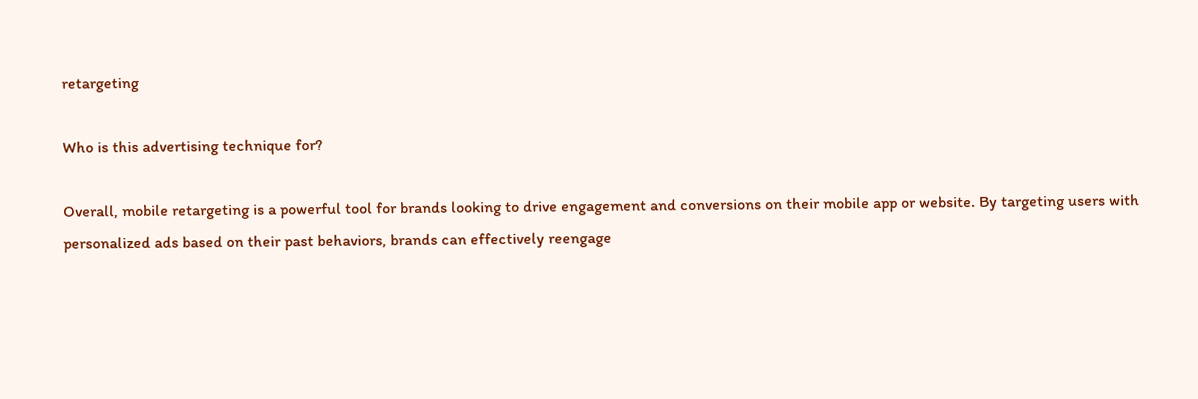retargeting

Who is this advertising technique for?

Overall, mobile retargeting is a powerful tool for brands looking to drive engagement and conversions on their mobile app or website. By targeting users with personalized ads based on their past behaviors, brands can effectively reengage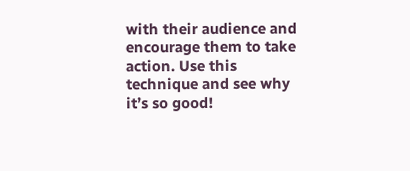with their audience and encourage them to take action. Use this technique and see why it’s so good!